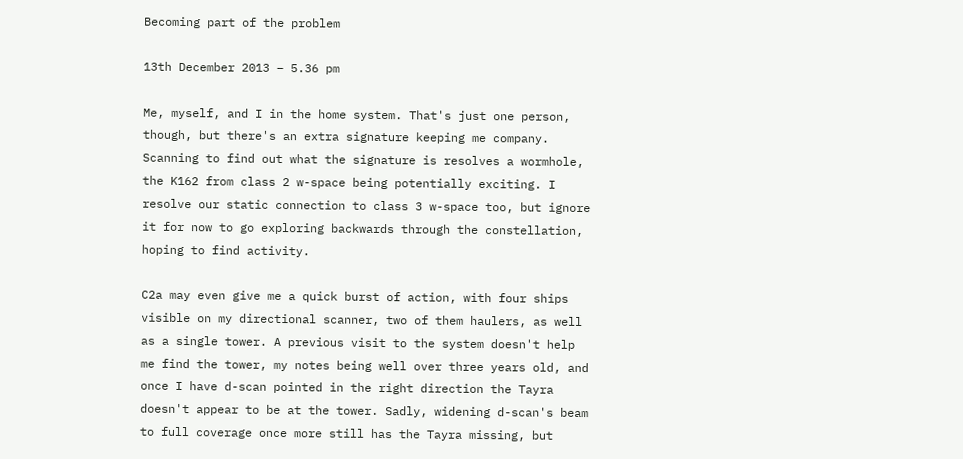Becoming part of the problem

13th December 2013 – 5.36 pm

Me, myself, and I in the home system. That's just one person, though, but there's an extra signature keeping me company. Scanning to find out what the signature is resolves a wormhole, the K162 from class 2 w-space being potentially exciting. I resolve our static connection to class 3 w-space too, but ignore it for now to go exploring backwards through the constellation, hoping to find activity.

C2a may even give me a quick burst of action, with four ships visible on my directional scanner, two of them haulers, as well as a single tower. A previous visit to the system doesn't help me find the tower, my notes being well over three years old, and once I have d-scan pointed in the right direction the Tayra doesn't appear to be at the tower. Sadly, widening d-scan's beam to full coverage once more still has the Tayra missing, but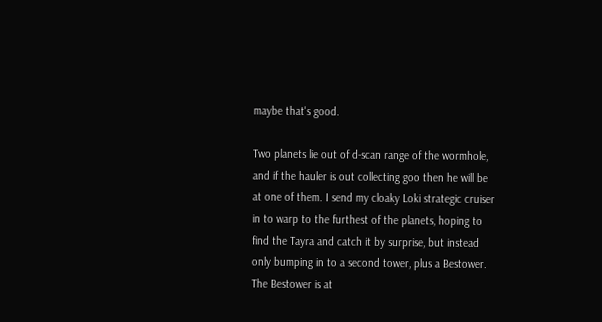maybe that's good.

Two planets lie out of d-scan range of the wormhole, and if the hauler is out collecting goo then he will be at one of them. I send my cloaky Loki strategic cruiser in to warp to the furthest of the planets, hoping to find the Tayra and catch it by surprise, but instead only bumping in to a second tower, plus a Bestower. The Bestower is at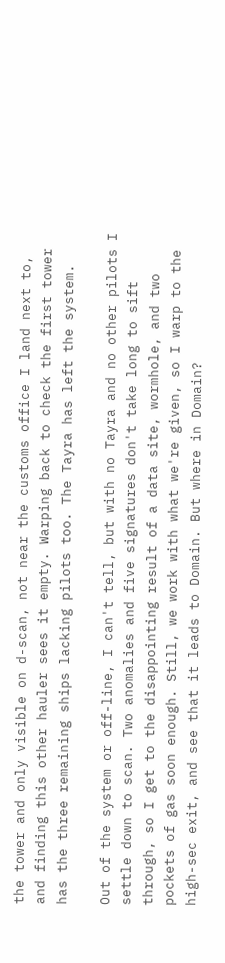the tower and only visible on d-scan, not near the customs office I land next to, and finding this other hauler sees it empty. Warping back to check the first tower has the three remaining ships lacking pilots too. The Tayra has left the system.

Out of the system or off-line, I can't tell, but with no Tayra and no other pilots I settle down to scan. Two anomalies and five signatures don't take long to sift through, so I get to the disappointing result of a data site, wormhole, and two pockets of gas soon enough. Still, we work with what we're given, so I warp to the high-sec exit, and see that it leads to Domain. But where in Domain?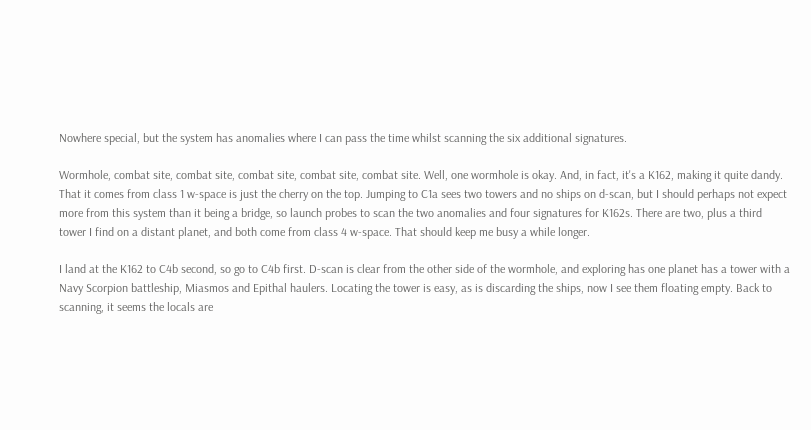Nowhere special, but the system has anomalies where I can pass the time whilst scanning the six additional signatures.

Wormhole, combat site, combat site, combat site, combat site, combat site. Well, one wormhole is okay. And, in fact, it's a K162, making it quite dandy. That it comes from class 1 w-space is just the cherry on the top. Jumping to C1a sees two towers and no ships on d-scan, but I should perhaps not expect more from this system than it being a bridge, so launch probes to scan the two anomalies and four signatures for K162s. There are two, plus a third tower I find on a distant planet, and both come from class 4 w-space. That should keep me busy a while longer.

I land at the K162 to C4b second, so go to C4b first. D-scan is clear from the other side of the wormhole, and exploring has one planet has a tower with a Navy Scorpion battleship, Miasmos and Epithal haulers. Locating the tower is easy, as is discarding the ships, now I see them floating empty. Back to scanning, it seems the locals are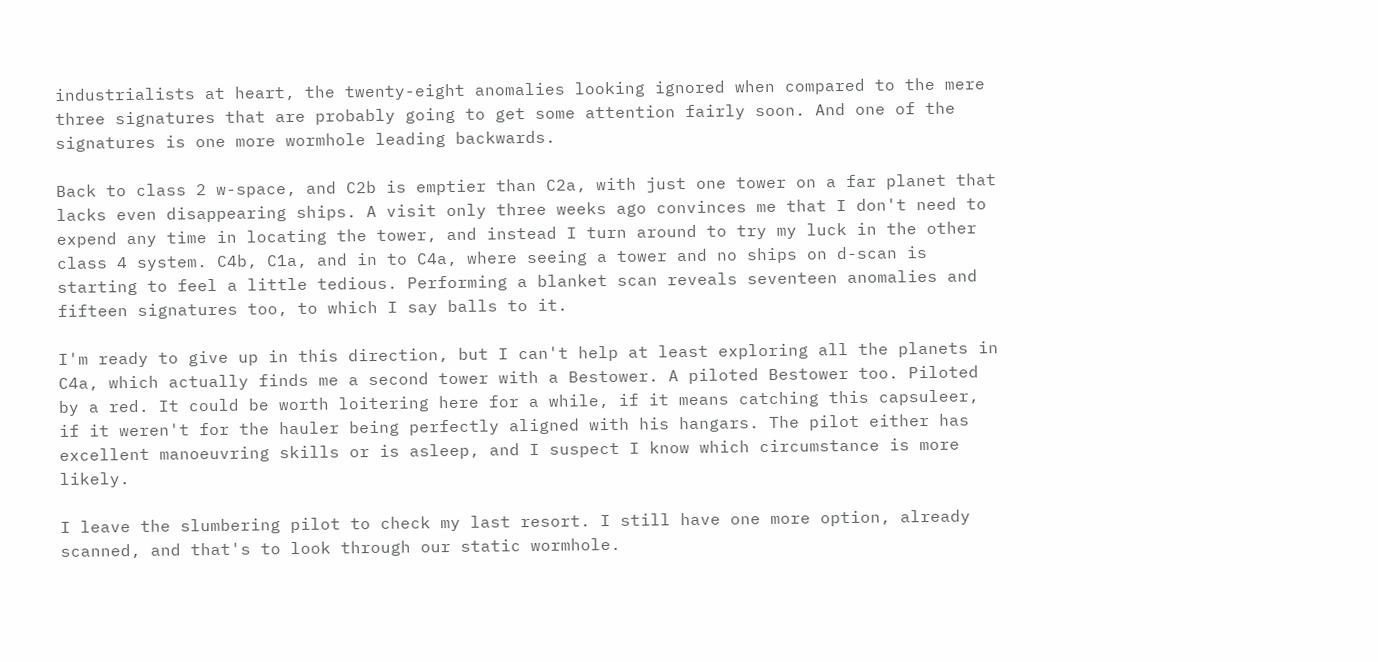industrialists at heart, the twenty-eight anomalies looking ignored when compared to the mere three signatures that are probably going to get some attention fairly soon. And one of the signatures is one more wormhole leading backwards.

Back to class 2 w-space, and C2b is emptier than C2a, with just one tower on a far planet that lacks even disappearing ships. A visit only three weeks ago convinces me that I don't need to expend any time in locating the tower, and instead I turn around to try my luck in the other class 4 system. C4b, C1a, and in to C4a, where seeing a tower and no ships on d-scan is starting to feel a little tedious. Performing a blanket scan reveals seventeen anomalies and fifteen signatures too, to which I say balls to it.

I'm ready to give up in this direction, but I can't help at least exploring all the planets in C4a, which actually finds me a second tower with a Bestower. A piloted Bestower too. Piloted by a red. It could be worth loitering here for a while, if it means catching this capsuleer, if it weren't for the hauler being perfectly aligned with his hangars. The pilot either has excellent manoeuvring skills or is asleep, and I suspect I know which circumstance is more likely.

I leave the slumbering pilot to check my last resort. I still have one more option, already scanned, and that's to look through our static wormhole.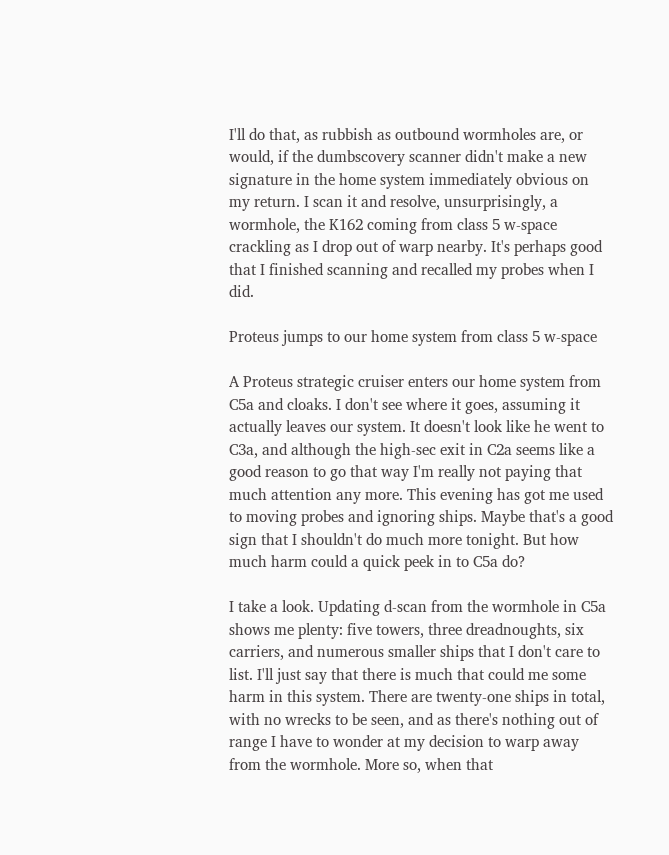I'll do that, as rubbish as outbound wormholes are, or would, if the dumbscovery scanner didn't make a new signature in the home system immediately obvious on my return. I scan it and resolve, unsurprisingly, a wormhole, the K162 coming from class 5 w-space crackling as I drop out of warp nearby. It's perhaps good that I finished scanning and recalled my probes when I did.

Proteus jumps to our home system from class 5 w-space

A Proteus strategic cruiser enters our home system from C5a and cloaks. I don't see where it goes, assuming it actually leaves our system. It doesn't look like he went to C3a, and although the high-sec exit in C2a seems like a good reason to go that way I'm really not paying that much attention any more. This evening has got me used to moving probes and ignoring ships. Maybe that's a good sign that I shouldn't do much more tonight. But how much harm could a quick peek in to C5a do?

I take a look. Updating d-scan from the wormhole in C5a shows me plenty: five towers, three dreadnoughts, six carriers, and numerous smaller ships that I don't care to list. I'll just say that there is much that could me some harm in this system. There are twenty-one ships in total, with no wrecks to be seen, and as there's nothing out of range I have to wonder at my decision to warp away from the wormhole. More so, when that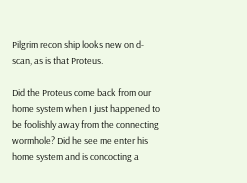Pilgrim recon ship looks new on d-scan, as is that Proteus.

Did the Proteus come back from our home system when I just happened to be foolishly away from the connecting wormhole? Did he see me enter his home system and is concocting a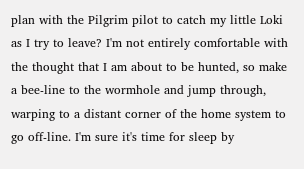plan with the Pilgrim pilot to catch my little Loki as I try to leave? I'm not entirely comfortable with the thought that I am about to be hunted, so make a bee-line to the wormhole and jump through, warping to a distant corner of the home system to go off-line. I'm sure it's time for sleep by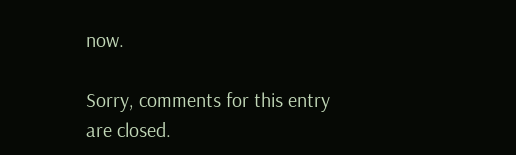now.

Sorry, comments for this entry are closed.